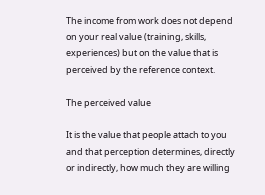The income from work does not depend on your real value (training, skills, experiences) but on the value that is perceived by the reference context.

The perceived value

It is the value that people attach to you and that perception determines, directly or indirectly, how much they are willing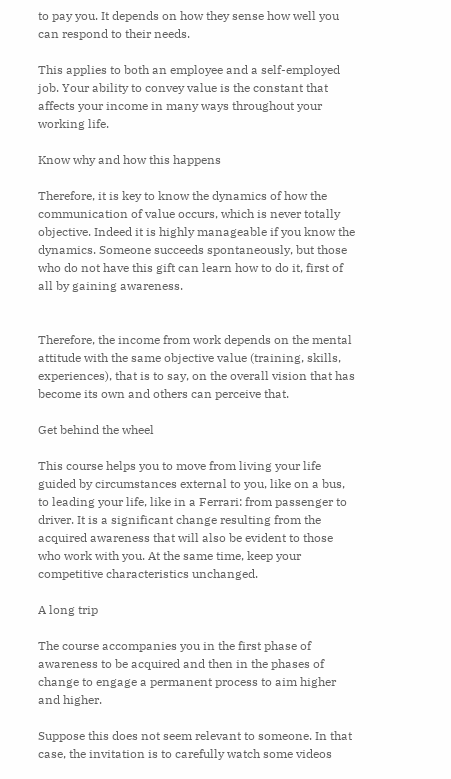to pay you. It depends on how they sense how well you can respond to their needs.

This applies to both an employee and a self-employed job. Your ability to convey value is the constant that affects your income in many ways throughout your working life.

Know why and how this happens

Therefore, it is key to know the dynamics of how the communication of value occurs, which is never totally objective. Indeed it is highly manageable if you know the dynamics. Someone succeeds spontaneously, but those who do not have this gift can learn how to do it, first of all by gaining awareness.


Therefore, the income from work depends on the mental attitude with the same objective value (training, skills, experiences), that is to say, on the overall vision that has become its own and others can perceive that.

Get behind the wheel

This course helps you to move from living your life guided by circumstances external to you, like on a bus, to leading your life, like in a Ferrari: from passenger to driver. It is a significant change resulting from the acquired awareness that will also be evident to those who work with you. At the same time, keep your competitive characteristics unchanged.

A long trip

The course accompanies you in the first phase of awareness to be acquired and then in the phases of change to engage a permanent process to aim higher and higher.

Suppose this does not seem relevant to someone. In that case, the invitation is to carefully watch some videos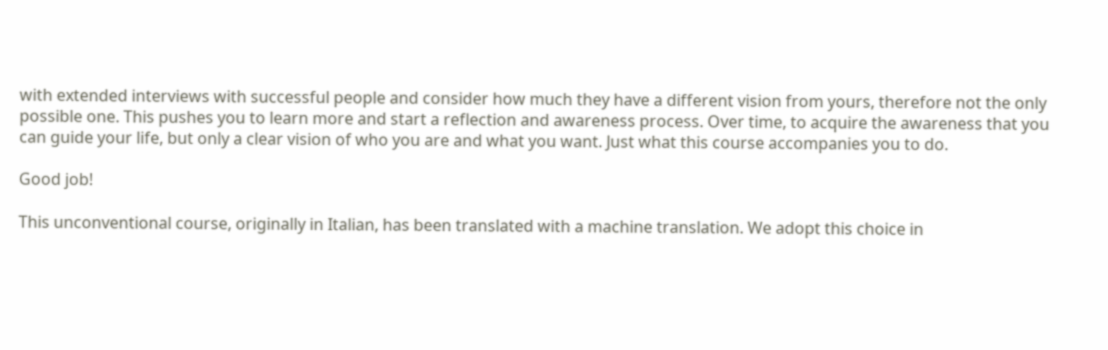with extended interviews with successful people and consider how much they have a different vision from yours, therefore not the only possible one. This pushes you to learn more and start a reflection and awareness process. Over time, to acquire the awareness that you can guide your life, but only a clear vision of who you are and what you want. Just what this course accompanies you to do.

Good job!

This unconventional course, originally in Italian, has been translated with a machine translation. We adopt this choice in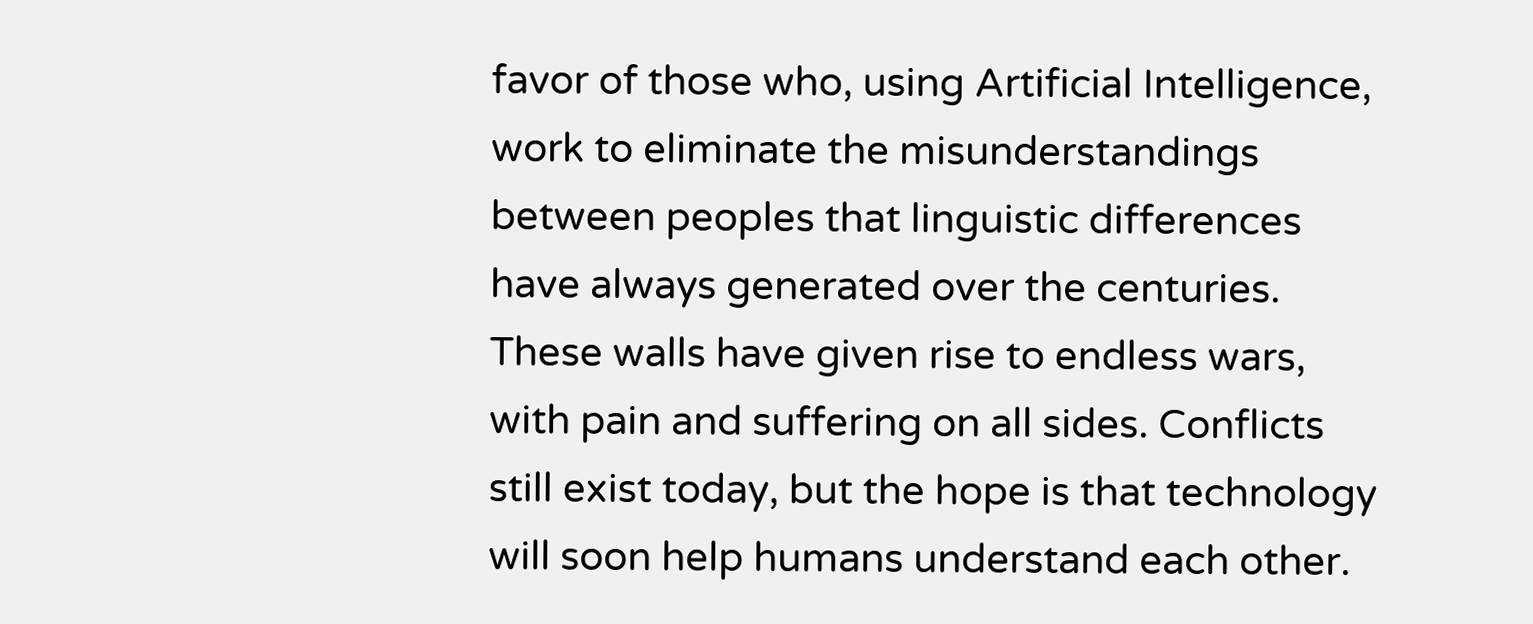favor of those who, using Artificial Intelligence, work to eliminate the misunderstandings between peoples that linguistic differences have always generated over the centuries. These walls have given rise to endless wars, with pain and suffering on all sides. Conflicts still exist today, but the hope is that technology will soon help humans understand each other.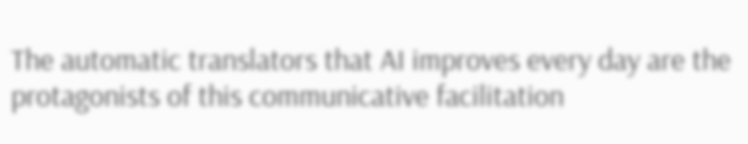The automatic translators that AI improves every day are the protagonists of this communicative facilitation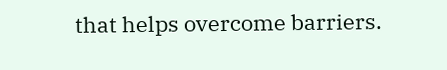that helps overcome barriers.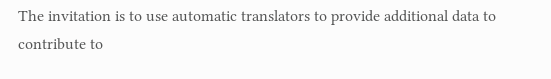The invitation is to use automatic translators to provide additional data to contribute to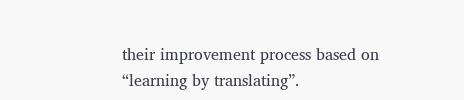their improvement process based on “learning by translating”.